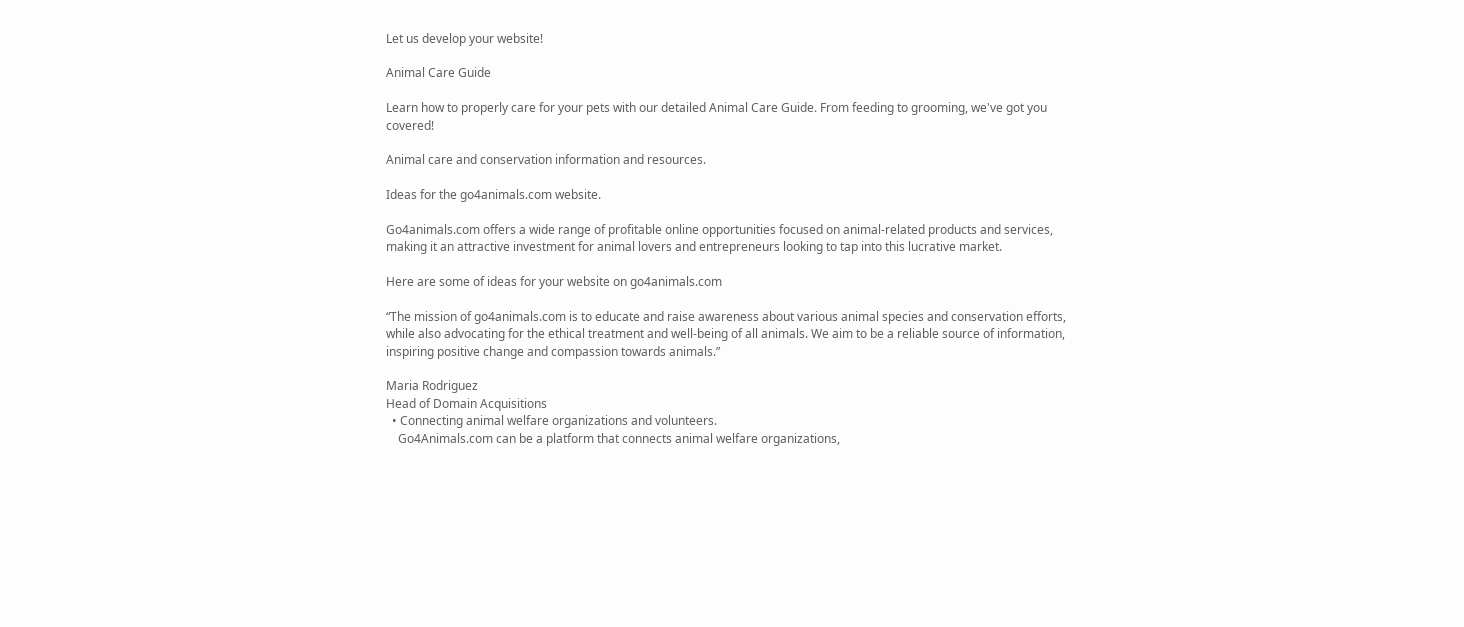Let us develop your website!

Animal Care Guide

Learn how to properly care for your pets with our detailed Animal Care Guide. From feeding to grooming, we've got you covered!

Animal care and conservation information and resources.

Ideas for the go4animals.com website.

Go4animals.com offers a wide range of profitable online opportunities focused on animal-related products and services, making it an attractive investment for animal lovers and entrepreneurs looking to tap into this lucrative market.

Here are some of ideas for your website on go4animals.com

“The mission of go4animals.com is to educate and raise awareness about various animal species and conservation efforts, while also advocating for the ethical treatment and well-being of all animals. We aim to be a reliable source of information, inspiring positive change and compassion towards animals.”

Maria Rodriguez
Head of Domain Acquisitions
  • Connecting animal welfare organizations and volunteers.
    Go4Animals.com can be a platform that connects animal welfare organizations,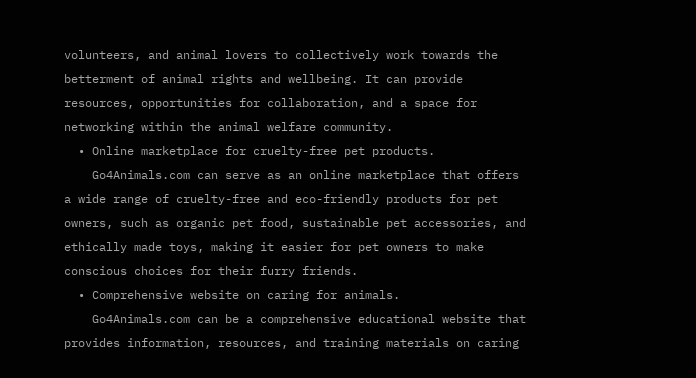volunteers, and animal lovers to collectively work towards the betterment of animal rights and wellbeing. It can provide resources, opportunities for collaboration, and a space for networking within the animal welfare community.
  • Online marketplace for cruelty-free pet products.
    Go4Animals.com can serve as an online marketplace that offers a wide range of cruelty-free and eco-friendly products for pet owners, such as organic pet food, sustainable pet accessories, and ethically made toys, making it easier for pet owners to make conscious choices for their furry friends.
  • Comprehensive website on caring for animals.
    Go4Animals.com can be a comprehensive educational website that provides information, resources, and training materials on caring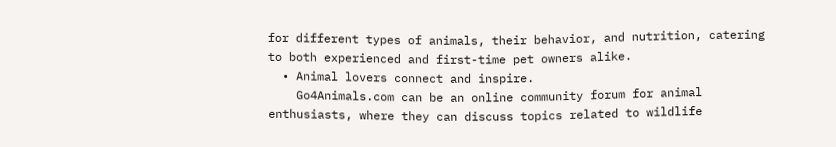for different types of animals, their behavior, and nutrition, catering to both experienced and first-time pet owners alike.
  • Animal lovers connect and inspire.
    Go4Animals.com can be an online community forum for animal enthusiasts, where they can discuss topics related to wildlife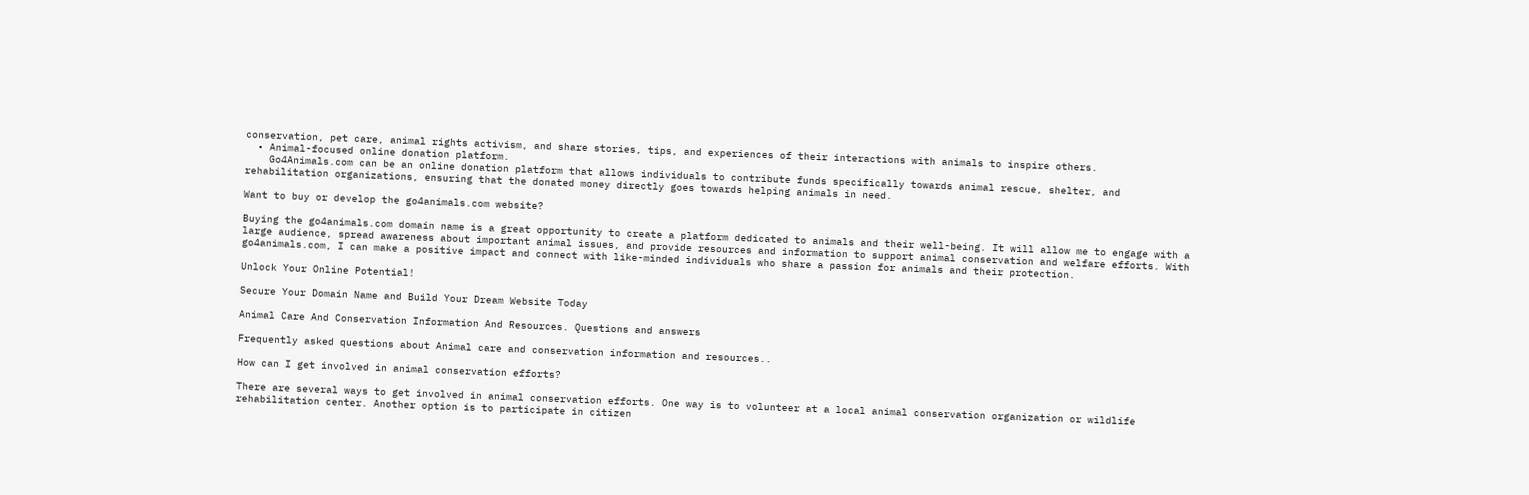conservation, pet care, animal rights activism, and share stories, tips, and experiences of their interactions with animals to inspire others.
  • Animal-focused online donation platform.
    Go4Animals.com can be an online donation platform that allows individuals to contribute funds specifically towards animal rescue, shelter, and rehabilitation organizations, ensuring that the donated money directly goes towards helping animals in need.

Want to buy or develop the go4animals.com website?

Buying the go4animals.com domain name is a great opportunity to create a platform dedicated to animals and their well-being. It will allow me to engage with a large audience, spread awareness about important animal issues, and provide resources and information to support animal conservation and welfare efforts. With go4animals.com, I can make a positive impact and connect with like-minded individuals who share a passion for animals and their protection.

Unlock Your Online Potential!

Secure Your Domain Name and Build Your Dream Website Today

Animal Care And Conservation Information And Resources. Questions and answers

Frequently asked questions about Animal care and conservation information and resources..

How can I get involved in animal conservation efforts?

There are several ways to get involved in animal conservation efforts. One way is to volunteer at a local animal conservation organization or wildlife rehabilitation center. Another option is to participate in citizen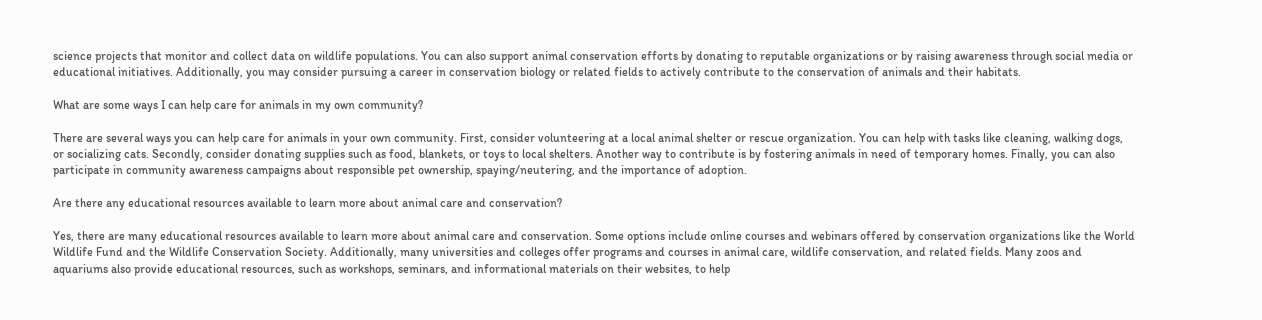science projects that monitor and collect data on wildlife populations. You can also support animal conservation efforts by donating to reputable organizations or by raising awareness through social media or educational initiatives. Additionally, you may consider pursuing a career in conservation biology or related fields to actively contribute to the conservation of animals and their habitats.

What are some ways I can help care for animals in my own community?

There are several ways you can help care for animals in your own community. First, consider volunteering at a local animal shelter or rescue organization. You can help with tasks like cleaning, walking dogs, or socializing cats. Secondly, consider donating supplies such as food, blankets, or toys to local shelters. Another way to contribute is by fostering animals in need of temporary homes. Finally, you can also participate in community awareness campaigns about responsible pet ownership, spaying/neutering, and the importance of adoption.

Are there any educational resources available to learn more about animal care and conservation?

Yes, there are many educational resources available to learn more about animal care and conservation. Some options include online courses and webinars offered by conservation organizations like the World Wildlife Fund and the Wildlife Conservation Society. Additionally, many universities and colleges offer programs and courses in animal care, wildlife conservation, and related fields. Many zoos and aquariums also provide educational resources, such as workshops, seminars, and informational materials on their websites, to help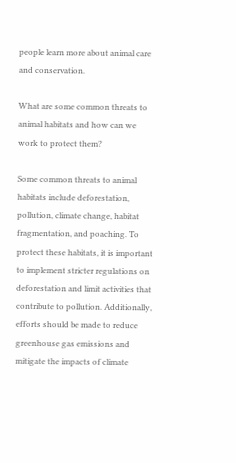people learn more about animal care and conservation.

What are some common threats to animal habitats and how can we work to protect them?

Some common threats to animal habitats include deforestation, pollution, climate change, habitat fragmentation, and poaching. To protect these habitats, it is important to implement stricter regulations on deforestation and limit activities that contribute to pollution. Additionally, efforts should be made to reduce greenhouse gas emissions and mitigate the impacts of climate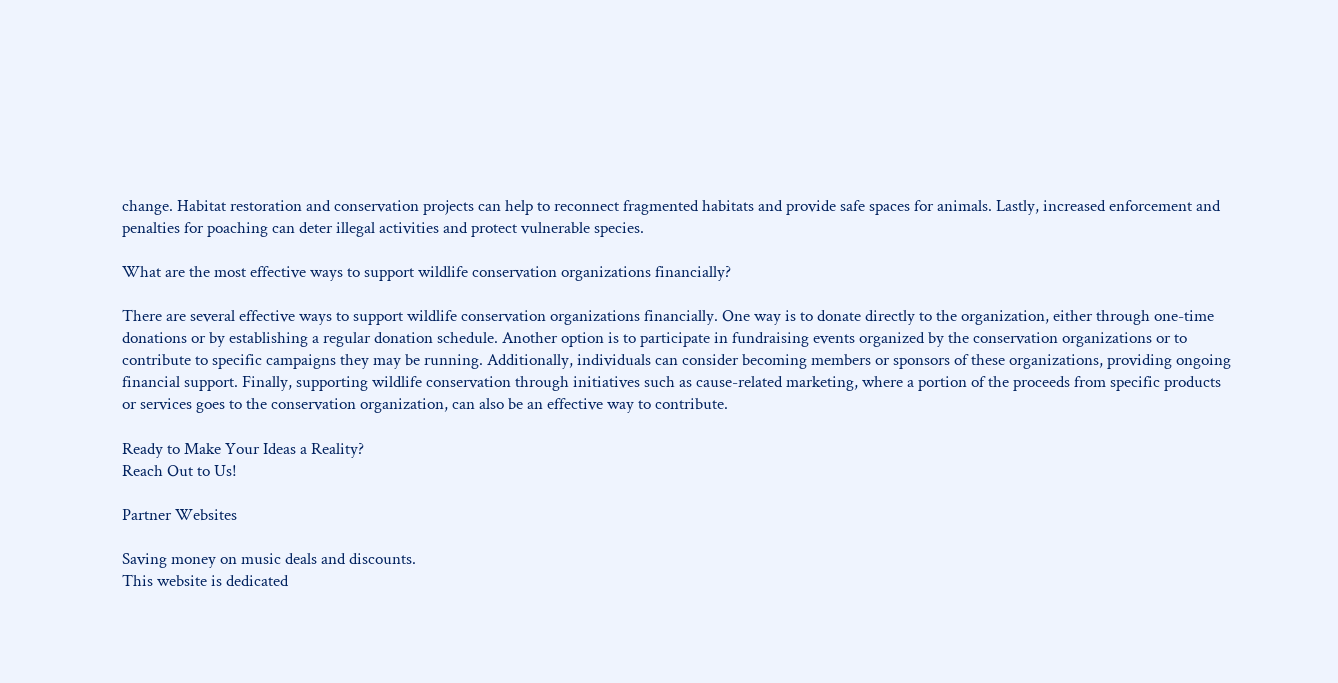change. Habitat restoration and conservation projects can help to reconnect fragmented habitats and provide safe spaces for animals. Lastly, increased enforcement and penalties for poaching can deter illegal activities and protect vulnerable species.

What are the most effective ways to support wildlife conservation organizations financially?

There are several effective ways to support wildlife conservation organizations financially. One way is to donate directly to the organization, either through one-time donations or by establishing a regular donation schedule. Another option is to participate in fundraising events organized by the conservation organizations or to contribute to specific campaigns they may be running. Additionally, individuals can consider becoming members or sponsors of these organizations, providing ongoing financial support. Finally, supporting wildlife conservation through initiatives such as cause-related marketing, where a portion of the proceeds from specific products or services goes to the conservation organization, can also be an effective way to contribute.

Ready to Make Your Ideas a Reality?
Reach Out to Us!

Partner Websites

Saving money on music deals and discounts.
This website is dedicated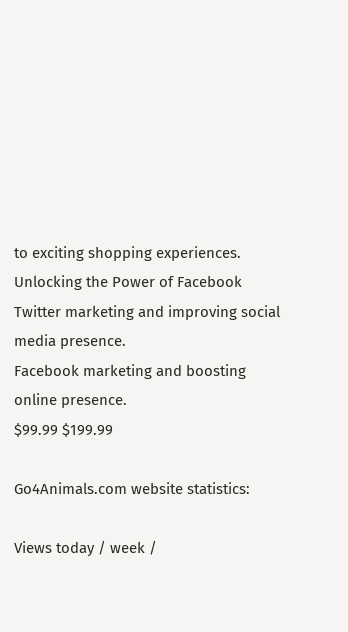to exciting shopping experiences.
Unlocking the Power of Facebook
Twitter marketing and improving social media presence.
Facebook marketing and boosting online presence.
$99.99 $199.99

Go4Animals.com website statistics:

Views today / week /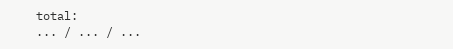total:
... / ... / ...